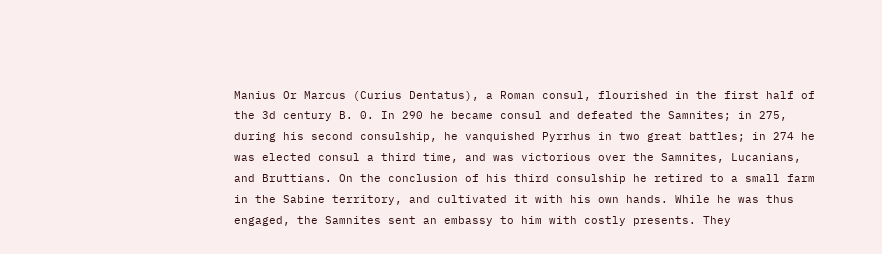Manius Or Marcus (Curius Dentatus), a Roman consul, flourished in the first half of the 3d century B. 0. In 290 he became consul and defeated the Samnites; in 275, during his second consulship, he vanquished Pyrrhus in two great battles; in 274 he was elected consul a third time, and was victorious over the Samnites, Lucanians, and Bruttians. On the conclusion of his third consulship he retired to a small farm in the Sabine territory, and cultivated it with his own hands. While he was thus engaged, the Samnites sent an embassy to him with costly presents. They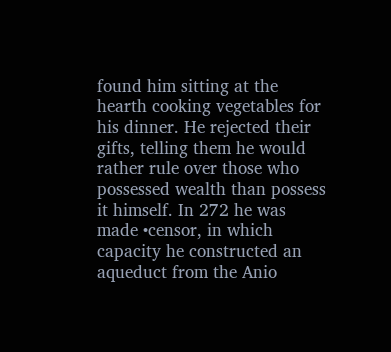found him sitting at the hearth cooking vegetables for his dinner. He rejected their gifts, telling them he would rather rule over those who possessed wealth than possess it himself. In 272 he was made •censor, in which capacity he constructed an aqueduct from the Anio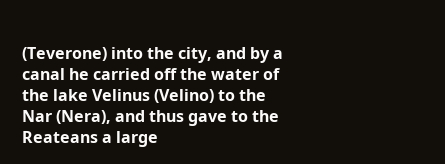(Teverone) into the city, and by a canal he carried off the water of the lake Velinus (Velino) to the Nar (Nera), and thus gave to the Reateans a large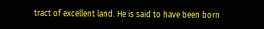tract of excellent land. He is said to have been born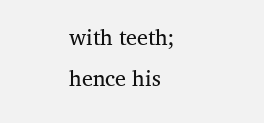with teeth; hence his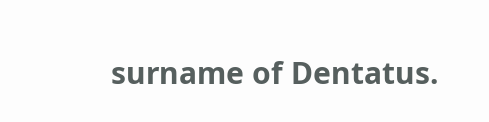surname of Dentatus.